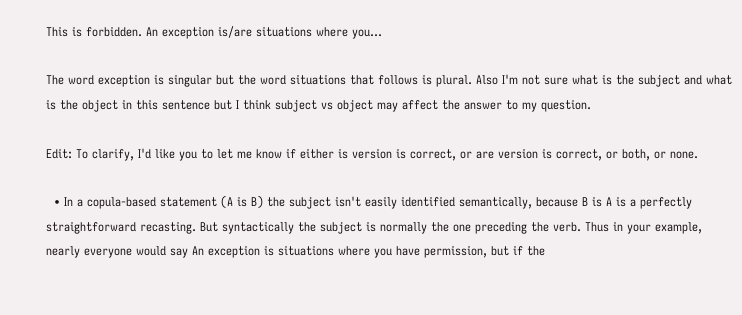This is forbidden. An exception is/are situations where you...

The word exception is singular but the word situations that follows is plural. Also I'm not sure what is the subject and what is the object in this sentence but I think subject vs object may affect the answer to my question.

Edit: To clarify, I'd like you to let me know if either is version is correct, or are version is correct, or both, or none.

  • In a copula-based statement (A is B) the subject isn't easily identified semantically, because B is A is a perfectly straightforward recasting. But syntactically the subject is normally the one preceding the verb. Thus in your example, nearly everyone would say An exception is situations where you have permission, but if the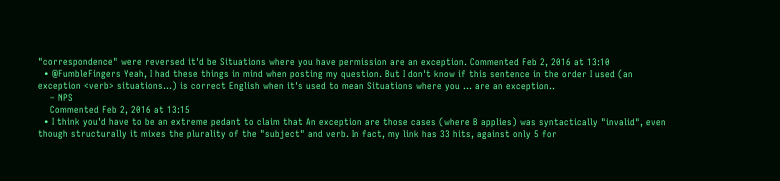"correspondence" were reversed it'd be Situations where you have permission are an exception. Commented Feb 2, 2016 at 13:10
  • @FumbleFingers Yeah, I had these things in mind when posting my question. But I don't know if this sentence in the order I used (an exception <verb> situations...) is correct English when it's used to mean Situations where you ... are an exception..
    – NPS
    Commented Feb 2, 2016 at 13:15
  • I think you'd have to be an extreme pedant to claim that An exception are those cases (where B applies) was syntactically "invalid", even though structurally it mixes the plurality of the "subject" and verb. In fact, my link has 33 hits, against only 5 for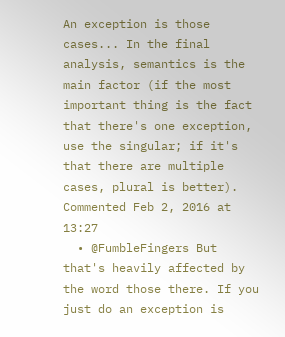An exception is those cases... In the final analysis, semantics is the main factor (if the most important thing is the fact that there's one exception, use the singular; if it's that there are multiple cases, plural is better). Commented Feb 2, 2016 at 13:27
  • @FumbleFingers But that's heavily affected by the word those there. If you just do an exception is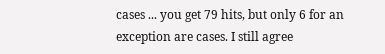cases ... you get 79 hits, but only 6 for an exception are cases. I still agree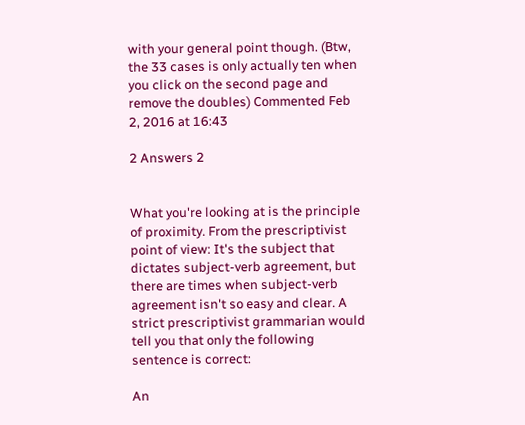with your general point though. (Btw, the 33 cases is only actually ten when you click on the second page and remove the doubles) Commented Feb 2, 2016 at 16:43

2 Answers 2


What you're looking at is the principle of proximity. From the prescriptivist point of view: It's the subject that dictates subject-verb agreement, but there are times when subject-verb agreement isn't so easy and clear. A strict prescriptivist grammarian would tell you that only the following sentence is correct:

An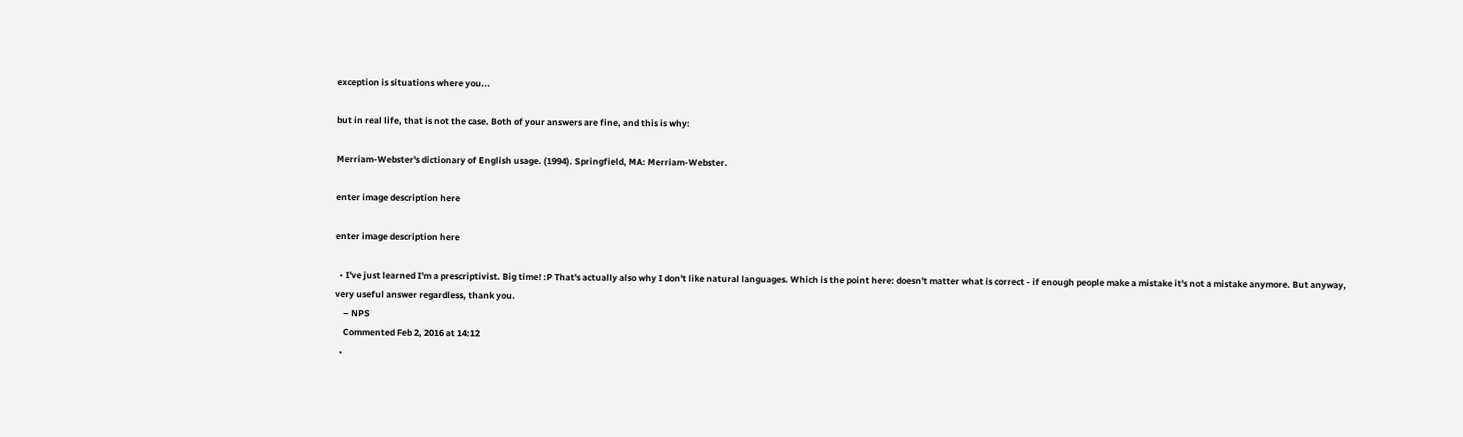exception is situations where you...

but in real life, that is not the case. Both of your answers are fine, and this is why:

Merriam-Webster's dictionary of English usage. (1994). Springfield, MA: Merriam-Webster.

enter image description here

enter image description here

  • I've just learned I'm a prescriptivist. Big time! :P That's actually also why I don't like natural languages. Which is the point here: doesn't matter what is correct - if enough people make a mistake it's not a mistake anymore. But anyway, very useful answer regardless, thank you.
    – NPS
    Commented Feb 2, 2016 at 14:12
  •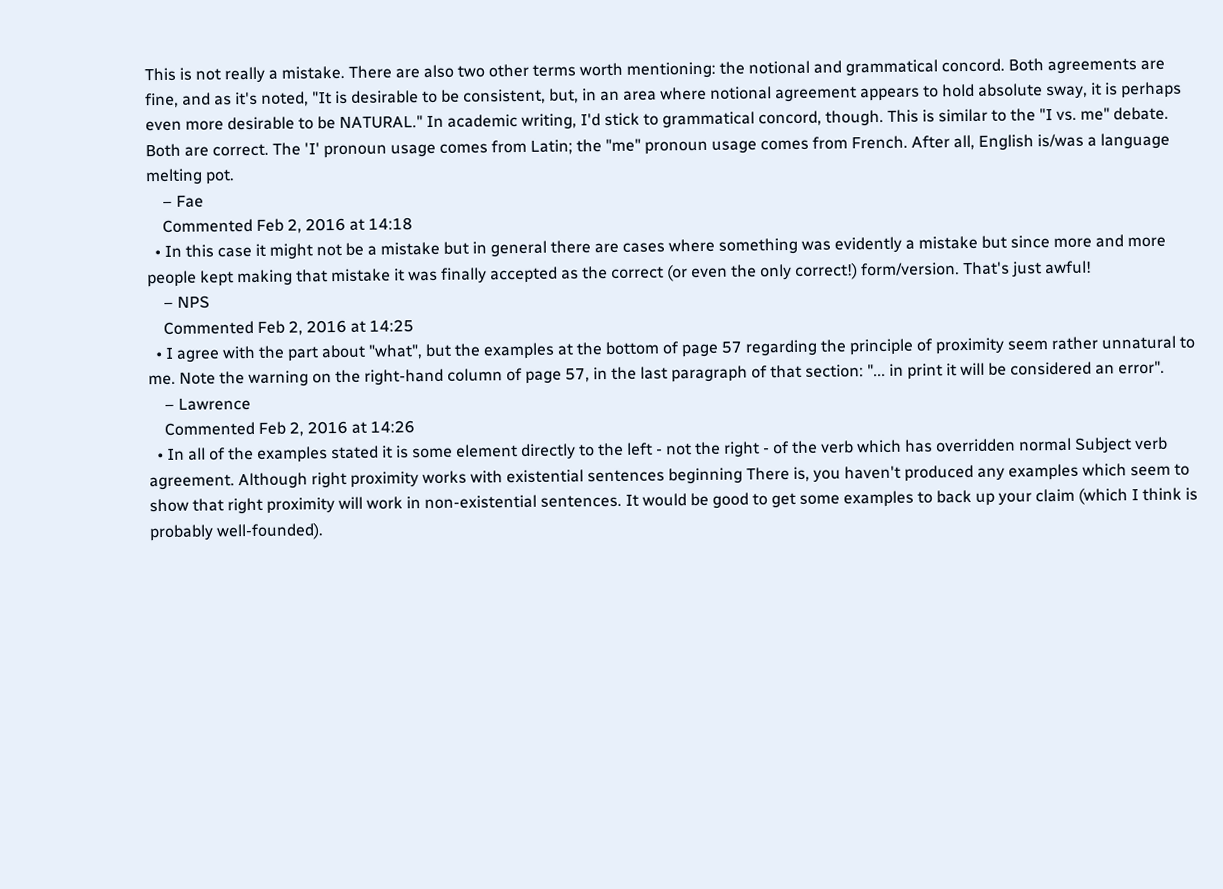This is not really a mistake. There are also two other terms worth mentioning: the notional and grammatical concord. Both agreements are fine, and as it's noted, "It is desirable to be consistent, but, in an area where notional agreement appears to hold absolute sway, it is perhaps even more desirable to be NATURAL." In academic writing, I'd stick to grammatical concord, though. This is similar to the "I vs. me" debate. Both are correct. The 'I' pronoun usage comes from Latin; the "me" pronoun usage comes from French. After all, English is/was a language melting pot.
    – Fae
    Commented Feb 2, 2016 at 14:18
  • In this case it might not be a mistake but in general there are cases where something was evidently a mistake but since more and more people kept making that mistake it was finally accepted as the correct (or even the only correct!) form/version. That's just awful!
    – NPS
    Commented Feb 2, 2016 at 14:25
  • I agree with the part about "what", but the examples at the bottom of page 57 regarding the principle of proximity seem rather unnatural to me. Note the warning on the right-hand column of page 57, in the last paragraph of that section: "... in print it will be considered an error".
    – Lawrence
    Commented Feb 2, 2016 at 14:26
  • In all of the examples stated it is some element directly to the left - not the right - of the verb which has overridden normal Subject verb agreement. Although right proximity works with existential sentences beginning There is, you haven't produced any examples which seem to show that right proximity will work in non-existential sentences. It would be good to get some examples to back up your claim (which I think is probably well-founded).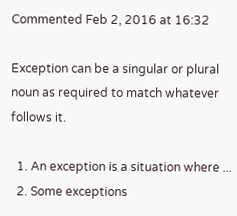Commented Feb 2, 2016 at 16:32

Exception can be a singular or plural noun as required to match whatever follows it.

  1. An exception is a situation where ...
  2. Some exceptions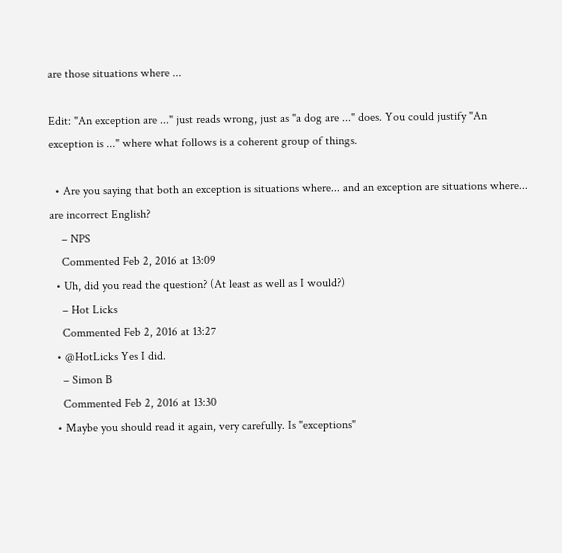are those situations where ...

Edit: "An exception are ..." just reads wrong, just as "a dog are ..." does. You could justify "An exception is ..." where what follows is a coherent group of things.

  • Are you saying that both an exception is situations where... and an exception are situations where... are incorrect English?
    – NPS
    Commented Feb 2, 2016 at 13:09
  • Uh, did you read the question? (At least as well as I would?)
    – Hot Licks
    Commented Feb 2, 2016 at 13:27
  • @HotLicks Yes I did.
    – Simon B
    Commented Feb 2, 2016 at 13:30
  • Maybe you should read it again, very carefully. Is "exceptions"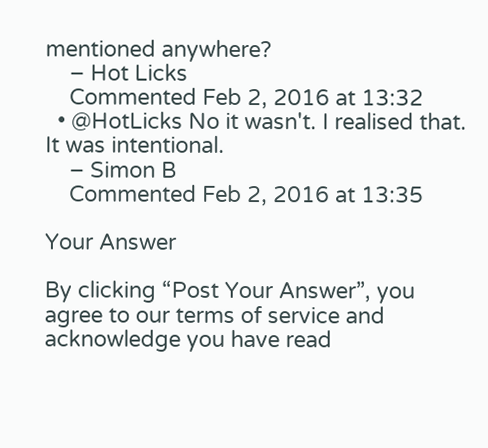mentioned anywhere?
    – Hot Licks
    Commented Feb 2, 2016 at 13:32
  • @HotLicks No it wasn't. I realised that. It was intentional.
    – Simon B
    Commented Feb 2, 2016 at 13:35

Your Answer

By clicking “Post Your Answer”, you agree to our terms of service and acknowledge you have read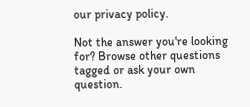our privacy policy.

Not the answer you're looking for? Browse other questions tagged or ask your own question.